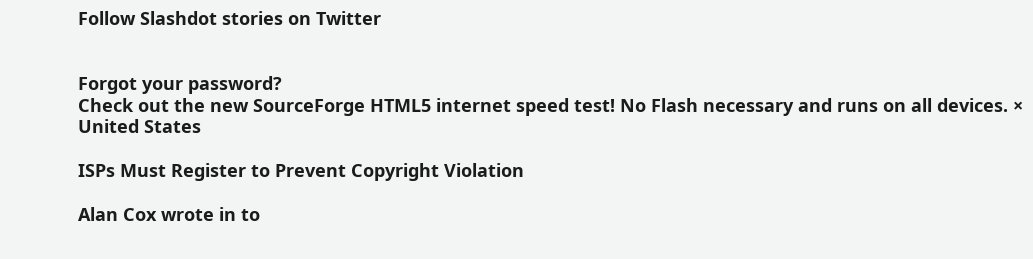Follow Slashdot stories on Twitter


Forgot your password?
Check out the new SourceForge HTML5 internet speed test! No Flash necessary and runs on all devices. ×
United States

ISPs Must Register to Prevent Copyright Violation

Alan Cox wrote in to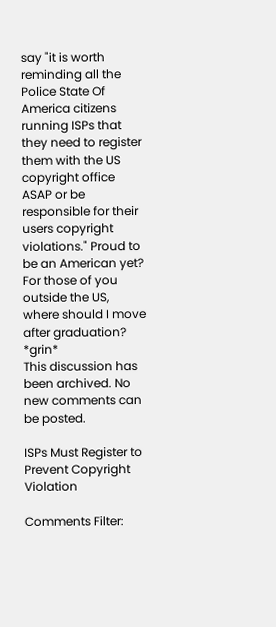say "it is worth reminding all the Police State Of America citizens running ISPs that they need to register them with the US copyright office ASAP or be responsible for their users copyright violations." Proud to be an American yet? For those of you outside the US, where should I move after graduation? *grin*
This discussion has been archived. No new comments can be posted.

ISPs Must Register to Prevent Copyright Violation

Comments Filter: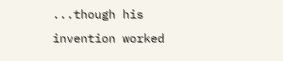...though his invention worked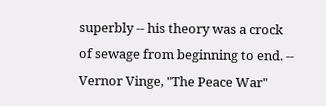superbly -- his theory was a crock of sewage from beginning to end. -- Vernor Vinge, "The Peace War"